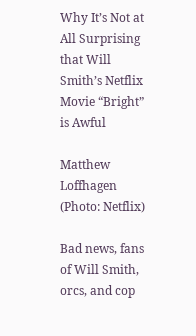Why It’s Not at All Surprising that Will Smith’s Netflix Movie “Bright” is Awful

Matthew Loffhagen
(Photo: Netflix)

Bad news, fans of Will Smith, orcs, and cop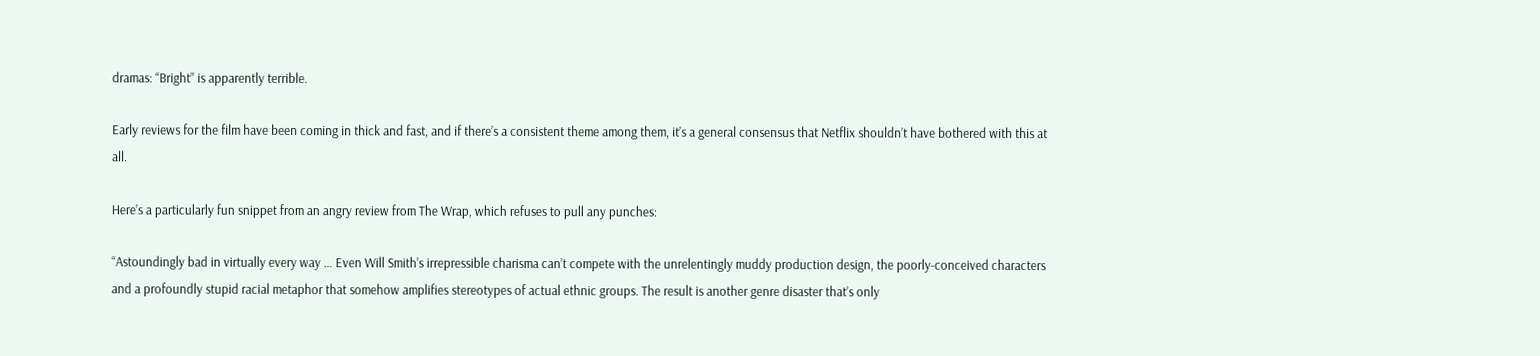dramas: “Bright” is apparently terrible.

Early reviews for the film have been coming in thick and fast, and if there’s a consistent theme among them, it’s a general consensus that Netflix shouldn’t have bothered with this at all.

Here’s a particularly fun snippet from an angry review from The Wrap, which refuses to pull any punches:

“Astoundingly bad in virtually every way … Even Will Smith’s irrepressible charisma can’t compete with the unrelentingly muddy production design, the poorly-conceived characters and a profoundly stupid racial metaphor that somehow amplifies stereotypes of actual ethnic groups. The result is another genre disaster that’s only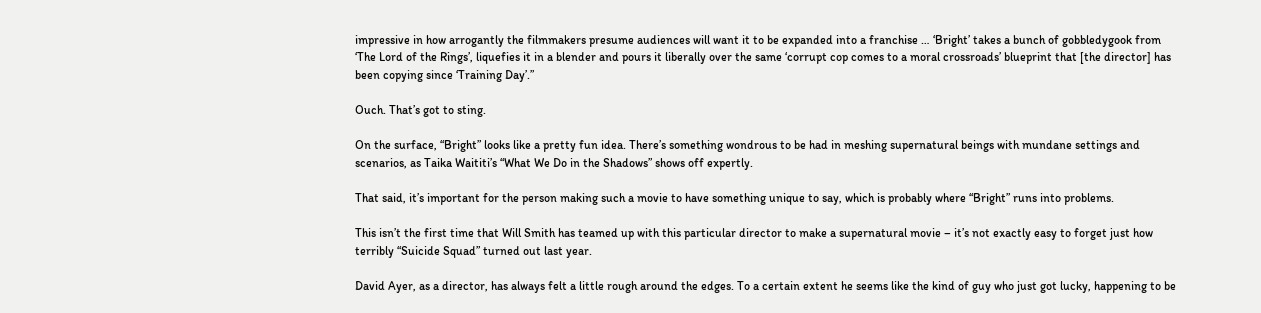impressive in how arrogantly the filmmakers presume audiences will want it to be expanded into a franchise … ‘Bright’ takes a bunch of gobbledygook from ‘The Lord of the Rings’, liquefies it in a blender and pours it liberally over the same ‘corrupt cop comes to a moral crossroads’ blueprint that [the director] has been copying since ‘Training Day’.”

Ouch. That’s got to sting.

On the surface, “Bright” looks like a pretty fun idea. There’s something wondrous to be had in meshing supernatural beings with mundane settings and scenarios, as Taika Waititi’s “What We Do in the Shadows” shows off expertly.

That said, it’s important for the person making such a movie to have something unique to say, which is probably where “Bright” runs into problems.

This isn’t the first time that Will Smith has teamed up with this particular director to make a supernatural movie – it’s not exactly easy to forget just how terribly “Suicide Squad” turned out last year.

David Ayer, as a director, has always felt a little rough around the edges. To a certain extent he seems like the kind of guy who just got lucky, happening to be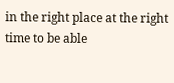in the right place at the right time to be able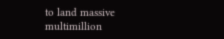to land massive multimillion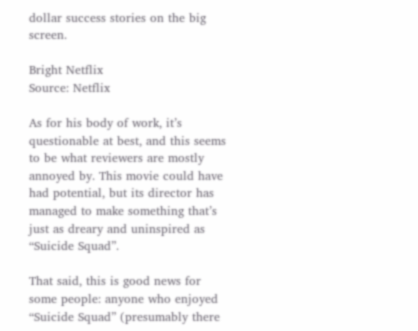dollar success stories on the big screen.

Bright Netflix
Source: Netflix

As for his body of work, it’s questionable at best, and this seems to be what reviewers are mostly annoyed by. This movie could have had potential, but its director has managed to make something that’s just as dreary and uninspired as “Suicide Squad”.

That said, this is good news for some people: anyone who enjoyed “Suicide Squad” (presumably there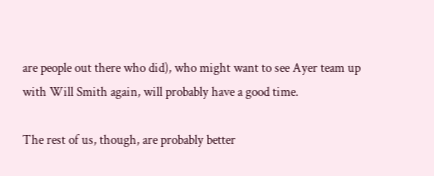are people out there who did), who might want to see Ayer team up with Will Smith again, will probably have a good time.

The rest of us, though, are probably better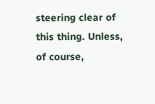steering clear of this thing. Unless, of course,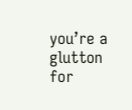you’re a glutton for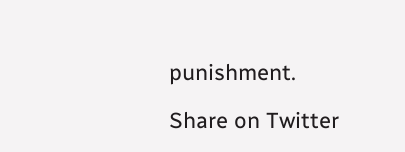punishment.

Share on Twitter